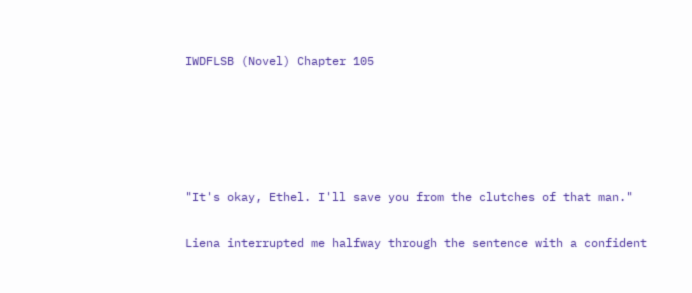IWDFLSB (Novel) Chapter 105





"It's okay, Ethel. I'll save you from the clutches of that man."

Liena interrupted me halfway through the sentence with a confident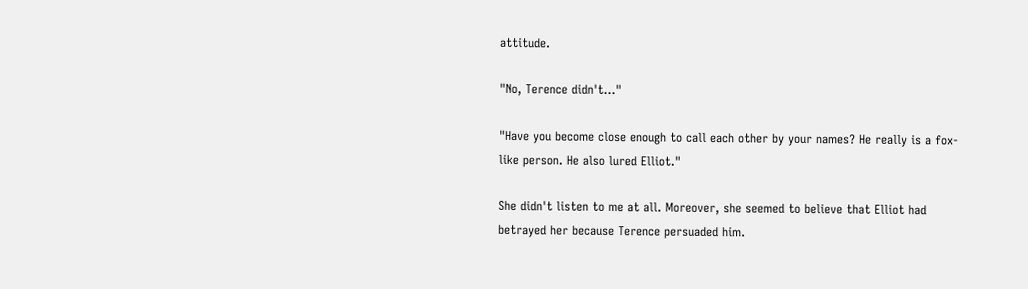attitude.

"No, Terence didn't..."

"Have you become close enough to call each other by your names? He really is a fox-like person. He also lured Elliot."

She didn't listen to me at all. Moreover, she seemed to believe that Elliot had betrayed her because Terence persuaded him.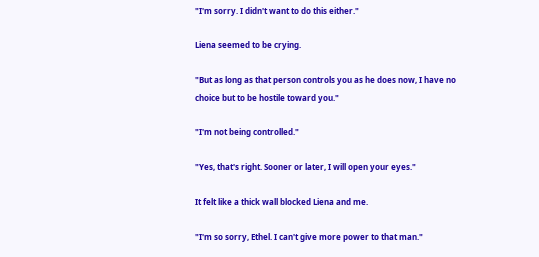"I'm sorry. I didn't want to do this either."

Liena seemed to be crying.

"But as long as that person controls you as he does now, I have no choice but to be hostile toward you."

"I'm not being controlled."

"Yes, that's right. Sooner or later, I will open your eyes."

It felt like a thick wall blocked Liena and me.

"I'm so sorry, Ethel. I can't give more power to that man."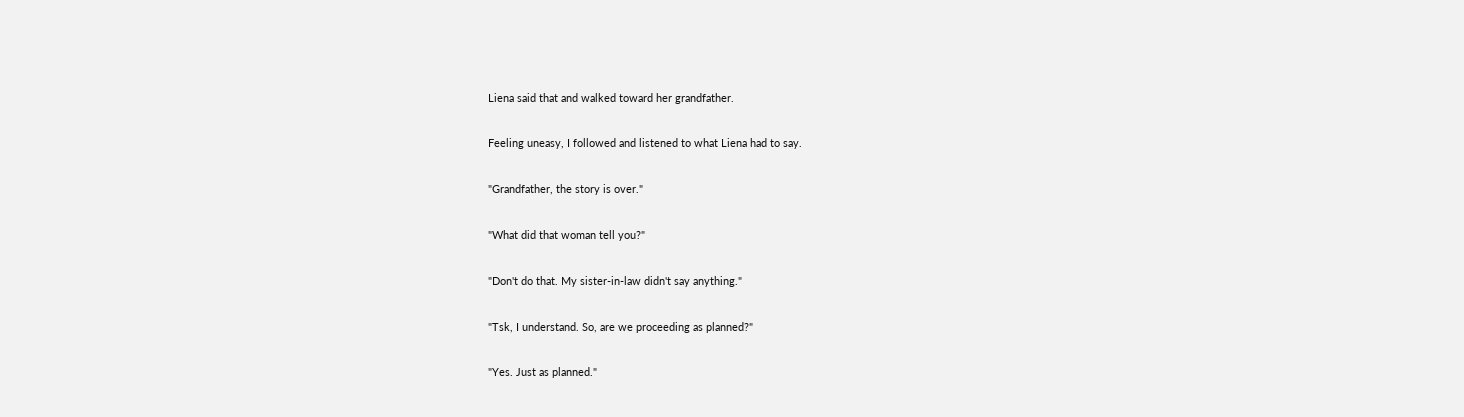Liena said that and walked toward her grandfather.

Feeling uneasy, I followed and listened to what Liena had to say.

"Grandfather, the story is over."

"What did that woman tell you?"

"Don't do that. My sister-in-law didn't say anything."

"Tsk, I understand. So, are we proceeding as planned?"

"Yes. Just as planned."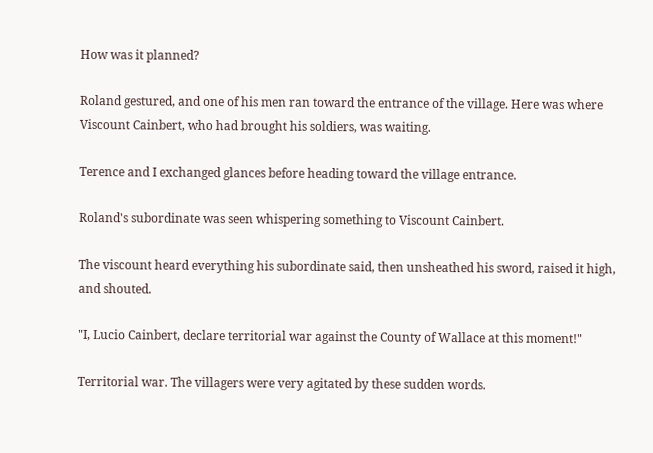How was it planned?

Roland gestured, and one of his men ran toward the entrance of the village. Here was where Viscount Cainbert, who had brought his soldiers, was waiting.

Terence and I exchanged glances before heading toward the village entrance.

Roland's subordinate was seen whispering something to Viscount Cainbert.

The viscount heard everything his subordinate said, then unsheathed his sword, raised it high, and shouted.

"I, Lucio Cainbert, declare territorial war against the County of Wallace at this moment!"

Territorial war. The villagers were very agitated by these sudden words.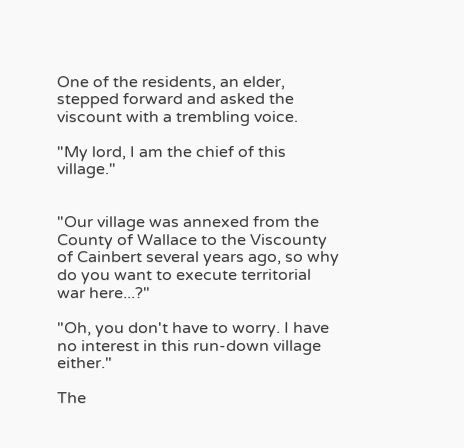One of the residents, an elder, stepped forward and asked the viscount with a trembling voice.

"My lord, I am the chief of this village."


"Our village was annexed from the County of Wallace to the Viscounty of Cainbert several years ago, so why do you want to execute territorial war here...?"

"Oh, you don't have to worry. I have no interest in this run-down village either."

The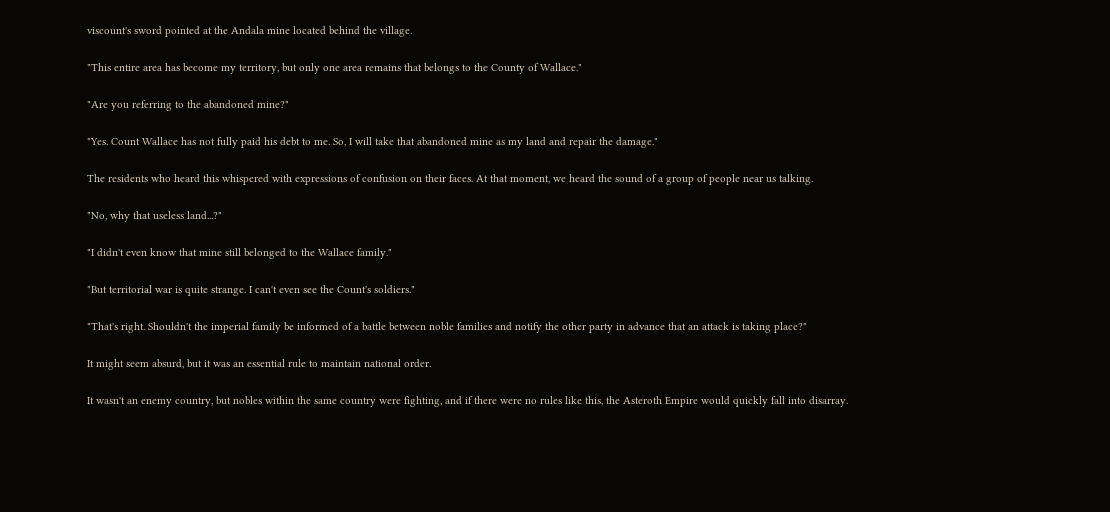viscount's sword pointed at the Andala mine located behind the village.

"This entire area has become my territory, but only one area remains that belongs to the County of Wallace."

"Are you referring to the abandoned mine?"

"Yes. Count Wallace has not fully paid his debt to me. So, I will take that abandoned mine as my land and repair the damage."

The residents who heard this whispered with expressions of confusion on their faces. At that moment, we heard the sound of a group of people near us talking.

"No, why that useless land...?"

"I didn't even know that mine still belonged to the Wallace family."

"But territorial war is quite strange. I can't even see the Count's soldiers."

"That's right. Shouldn't the imperial family be informed of a battle between noble families and notify the other party in advance that an attack is taking place?"

It might seem absurd, but it was an essential rule to maintain national order.

It wasn't an enemy country, but nobles within the same country were fighting, and if there were no rules like this, the Asteroth Empire would quickly fall into disarray.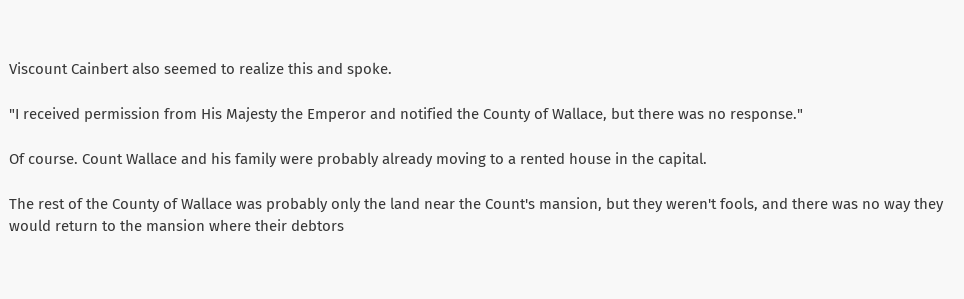Viscount Cainbert also seemed to realize this and spoke.

"I received permission from His Majesty the Emperor and notified the County of Wallace, but there was no response."

Of course. Count Wallace and his family were probably already moving to a rented house in the capital.

The rest of the County of Wallace was probably only the land near the Count's mansion, but they weren't fools, and there was no way they would return to the mansion where their debtors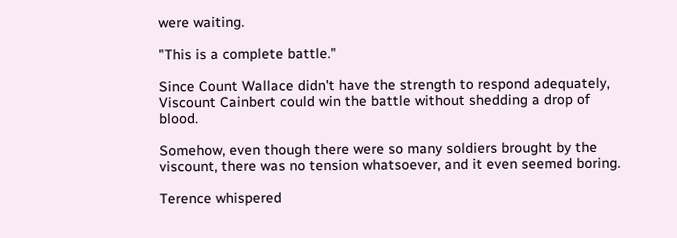were waiting.

"This is a complete battle."

Since Count Wallace didn't have the strength to respond adequately, Viscount Cainbert could win the battle without shedding a drop of blood.

Somehow, even though there were so many soldiers brought by the viscount, there was no tension whatsoever, and it even seemed boring.

Terence whispered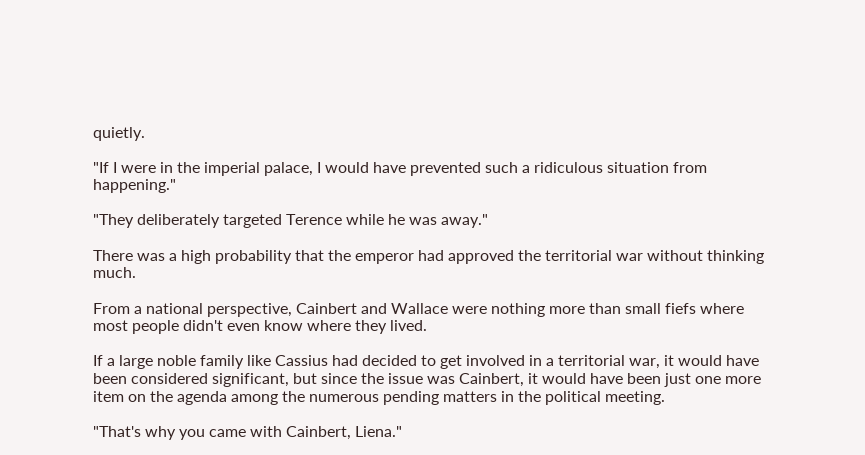quietly.

"If I were in the imperial palace, I would have prevented such a ridiculous situation from happening."

"They deliberately targeted Terence while he was away."

There was a high probability that the emperor had approved the territorial war without thinking much.

From a national perspective, Cainbert and Wallace were nothing more than small fiefs where most people didn't even know where they lived.

If a large noble family like Cassius had decided to get involved in a territorial war, it would have been considered significant, but since the issue was Cainbert, it would have been just one more item on the agenda among the numerous pending matters in the political meeting.

"That's why you came with Cainbert, Liena."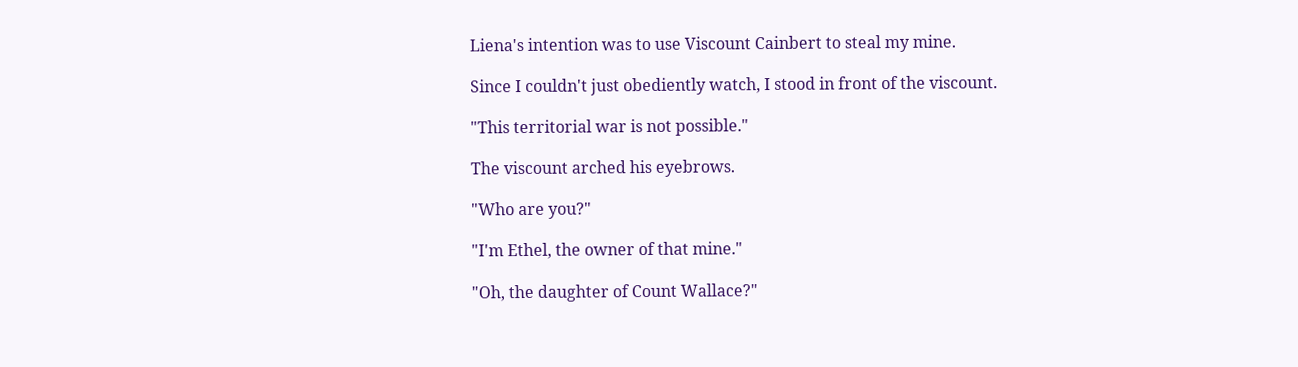Liena's intention was to use Viscount Cainbert to steal my mine.

Since I couldn't just obediently watch, I stood in front of the viscount.

"This territorial war is not possible."

The viscount arched his eyebrows.

"Who are you?"

"I'm Ethel, the owner of that mine."

"Oh, the daughter of Count Wallace?"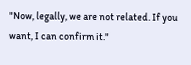"Now, legally, we are not related. If you want, I can confirm it."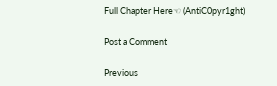Full Chapter Here☜ (AntiC0pyr1ght)

Post a Comment

Previous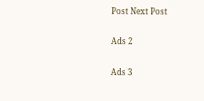Post Next Post

Ads 2

Ads 3